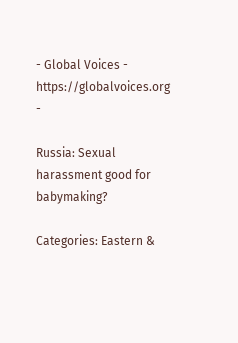- Global Voices - https://globalvoices.org -

Russia: Sexual harassment good for babymaking?

Categories: Eastern &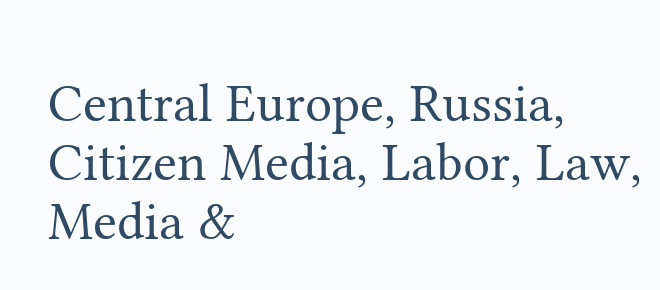Central Europe, Russia, Citizen Media, Labor, Law, Media &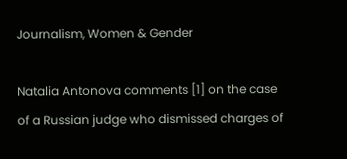Journalism, Women & Gender

Natalia Antonova comments [1] on the case of a Russian judge who dismissed charges of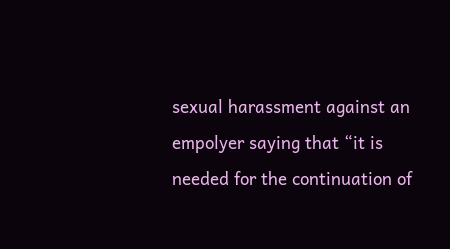sexual harassment against an empolyer saying that “it is needed for the continuation of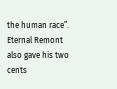the human race”. Eternal Remont also gave his two cents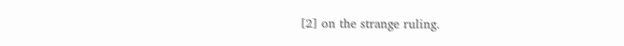[2] on the strange ruling.